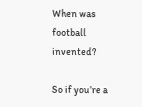When was football invented?

So if you’re a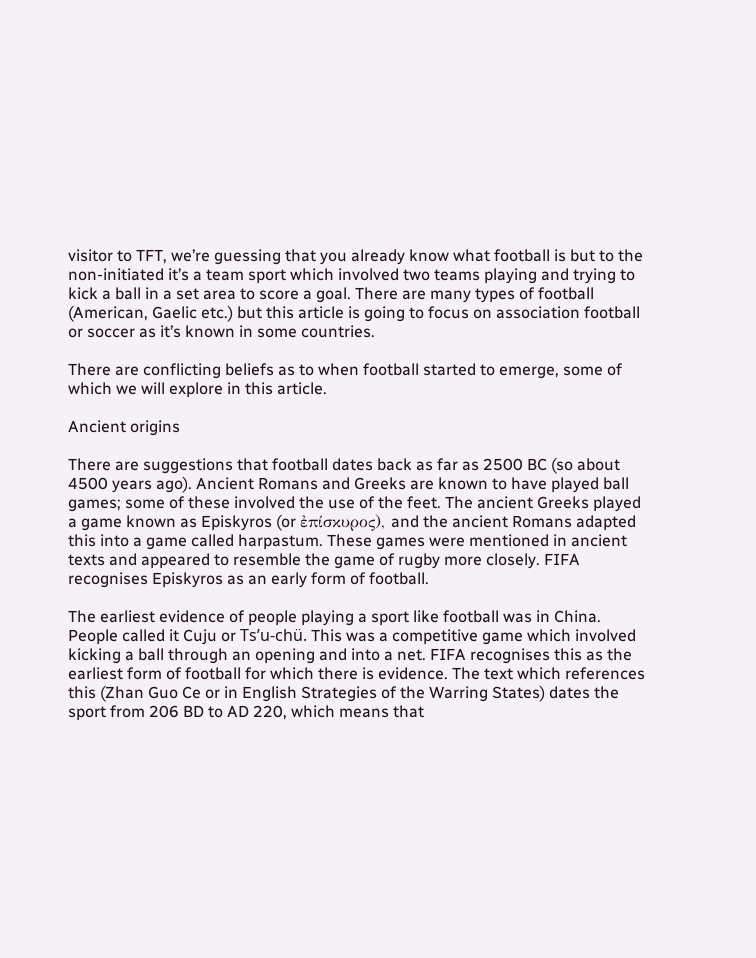visitor to TFT, we’re guessing that you already know what football is but to the non-initiated it’s a team sport which involved two teams playing and trying to kick a ball in a set area to score a goal. There are many types of football (American, Gaelic etc.) but this article is going to focus on association football or soccer as it’s known in some countries.

There are conflicting beliefs as to when football started to emerge, some of which we will explore in this article.

Ancient origins

There are suggestions that football dates back as far as 2500 BC (so about 4500 years ago). Ancient Romans and Greeks are known to have played ball games; some of these involved the use of the feet. The ancient Greeks played a game known as Episkyros (or ἐπίσκυρος), and the ancient Romans adapted this into a game called harpastum. These games were mentioned in ancient texts and appeared to resemble the game of rugby more closely. FIFA recognises Episkyros as an early form of football.

The earliest evidence of people playing a sport like football was in China. People called it Cuju or Ts’u-chü. This was a competitive game which involved kicking a ball through an opening and into a net. FIFA recognises this as the earliest form of football for which there is evidence. The text which references this (Zhan Guo Ce or in English Strategies of the Warring States) dates the sport from 206 BD to AD 220, which means that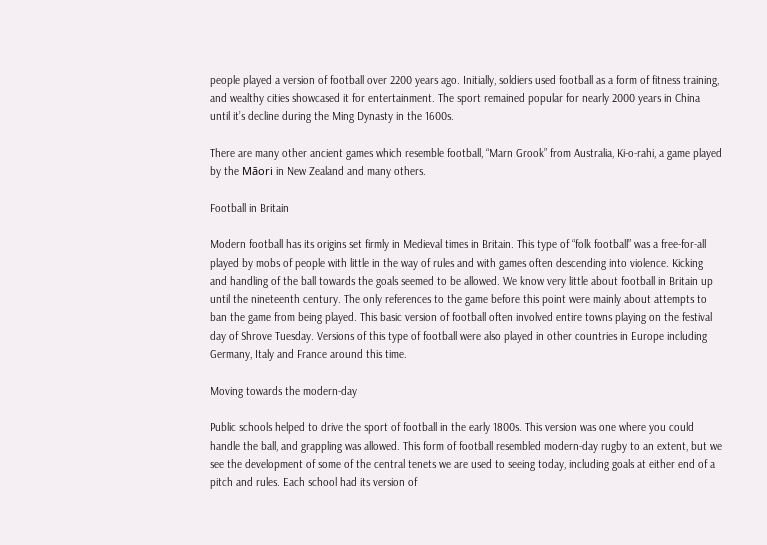people played a version of football over 2200 years ago. Initially, soldiers used football as a form of fitness training, and wealthy cities showcased it for entertainment. The sport remained popular for nearly 2000 years in China until it’s decline during the Ming Dynasty in the 1600s.

There are many other ancient games which resemble football, “Marn Grook” from Australia, Ki-o-rahi, a game played by the Māori in New Zealand and many others.

Football in Britain

Modern football has its origins set firmly in Medieval times in Britain. This type of “folk football” was a free-for-all played by mobs of people with little in the way of rules and with games often descending into violence. Kicking and handling of the ball towards the goals seemed to be allowed. We know very little about football in Britain up until the nineteenth century. The only references to the game before this point were mainly about attempts to ban the game from being played. This basic version of football often involved entire towns playing on the festival day of Shrove Tuesday. Versions of this type of football were also played in other countries in Europe including Germany, Italy and France around this time.

Moving towards the modern-day

Public schools helped to drive the sport of football in the early 1800s. This version was one where you could handle the ball, and grappling was allowed. This form of football resembled modern-day rugby to an extent, but we see the development of some of the central tenets we are used to seeing today, including goals at either end of a pitch and rules. Each school had its version of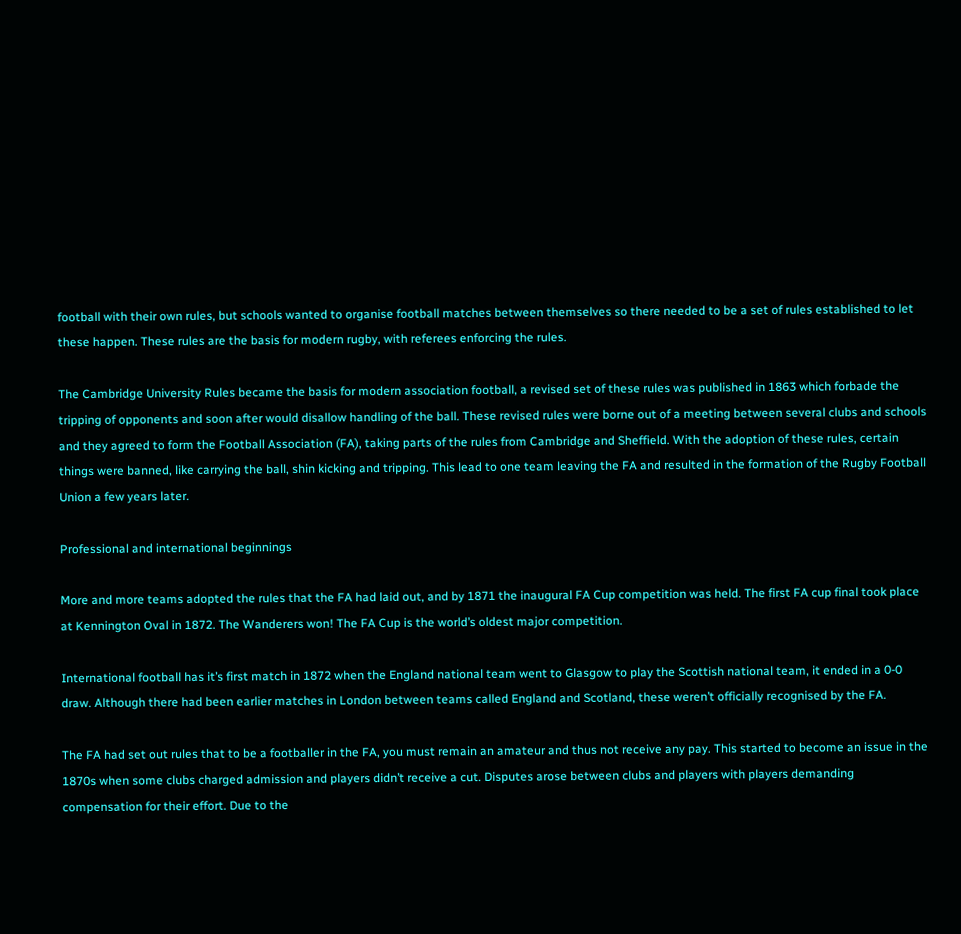football with their own rules, but schools wanted to organise football matches between themselves so there needed to be a set of rules established to let these happen. These rules are the basis for modern rugby, with referees enforcing the rules.

The Cambridge University Rules became the basis for modern association football, a revised set of these rules was published in 1863 which forbade the tripping of opponents and soon after would disallow handling of the ball. These revised rules were borne out of a meeting between several clubs and schools and they agreed to form the Football Association (FA), taking parts of the rules from Cambridge and Sheffield. With the adoption of these rules, certain things were banned, like carrying the ball, shin kicking and tripping. This lead to one team leaving the FA and resulted in the formation of the Rugby Football Union a few years later.

Professional and international beginnings

More and more teams adopted the rules that the FA had laid out, and by 1871 the inaugural FA Cup competition was held. The first FA cup final took place at Kennington Oval in 1872. The Wanderers won! The FA Cup is the world’s oldest major competition.

International football has it’s first match in 1872 when the England national team went to Glasgow to play the Scottish national team, it ended in a 0-0 draw. Although there had been earlier matches in London between teams called England and Scotland, these weren’t officially recognised by the FA.

The FA had set out rules that to be a footballer in the FA, you must remain an amateur and thus not receive any pay. This started to become an issue in the 1870s when some clubs charged admission and players didn’t receive a cut. Disputes arose between clubs and players with players demanding compensation for their effort. Due to the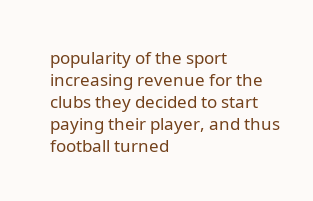popularity of the sport increasing revenue for the clubs they decided to start paying their player, and thus football turned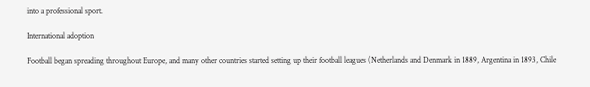into a professional sport.

International adoption

Football began spreading throughout Europe, and many other countries started setting up their football leagues (Netherlands and Denmark in 1889, Argentina in 1893, Chile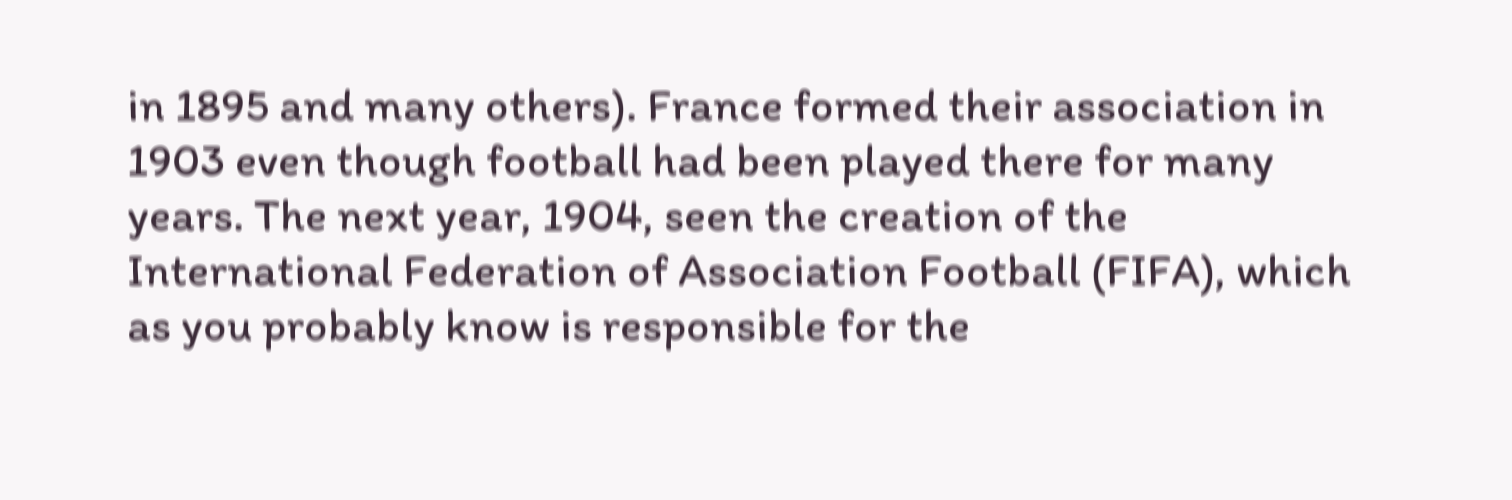in 1895 and many others). France formed their association in 1903 even though football had been played there for many years. The next year, 1904, seen the creation of the International Federation of Association Football (FIFA), which as you probably know is responsible for the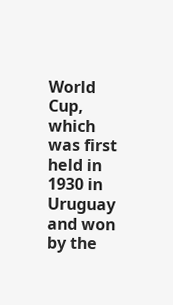World Cup, which was first held in 1930 in Uruguay and won by the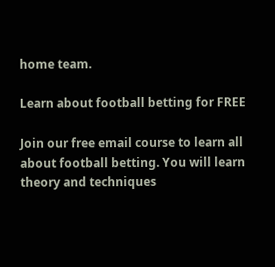home team.

Learn about football betting for FREE

Join our free email course to learn all about football betting. You will learn theory and techniques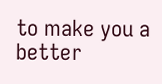to make you a better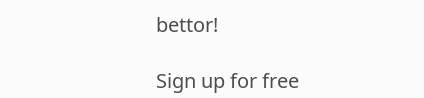bettor!

Sign up for free